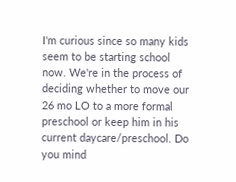I'm curious since so many kids seem to be starting school now. We're in the process of deciding whether to move our 26 mo LO to a more formal preschool or keep him in his current daycare/preschool. Do you mind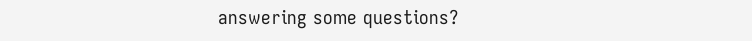answering some questions?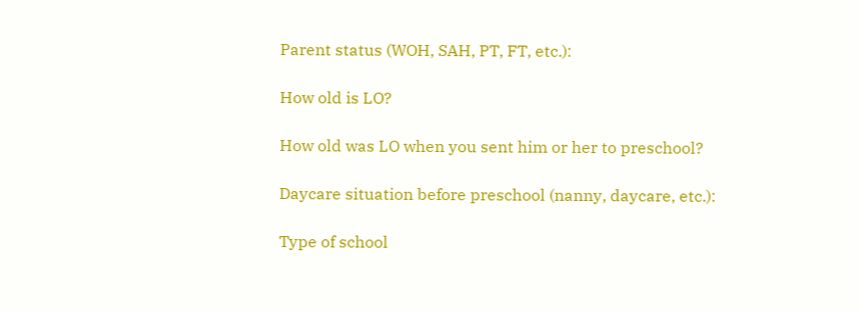Parent status (WOH, SAH, PT, FT, etc.):

How old is LO?

How old was LO when you sent him or her to preschool?

Daycare situation before preschool (nanny, daycare, etc.):

Type of school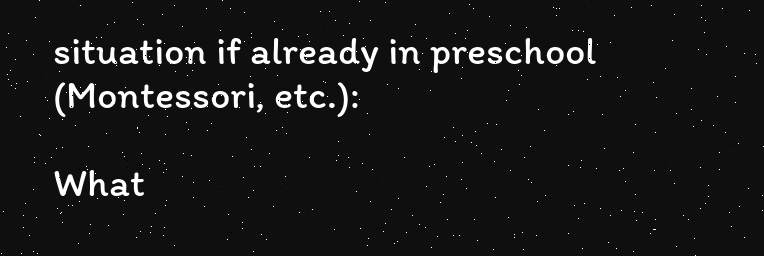situation if already in preschool (Montessori, etc.):

What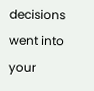decisions went into your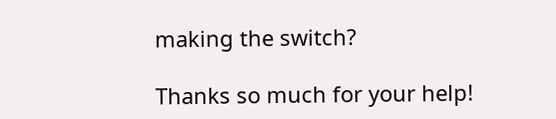making the switch?

Thanks so much for your help!